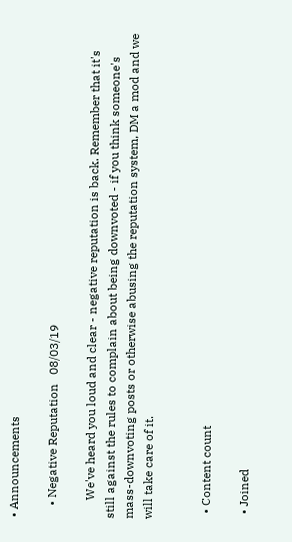• Announcements

    • Negative Reputation   08/03/19

      We've heard you loud and clear - negative reputation is back. Remember that it's still against the rules to complain about being downvoted - if you think someone's mass-downvoting posts or otherwise abusing the reputation system, DM a mod and we will take care of it.


  • Content count

  • Joined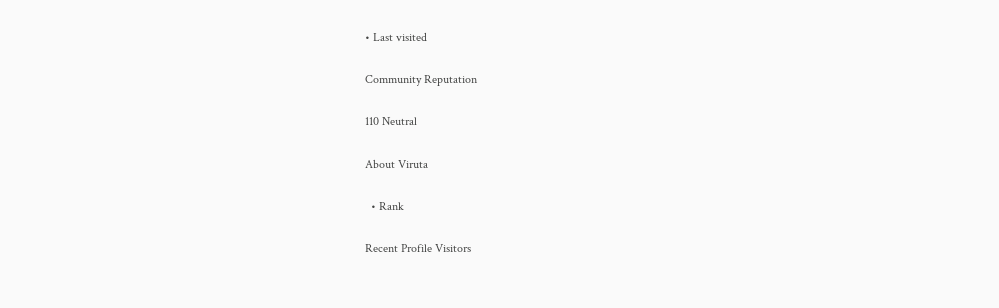• Last visited

Community Reputation

110 Neutral

About Viruta

  • Rank

Recent Profile Visitors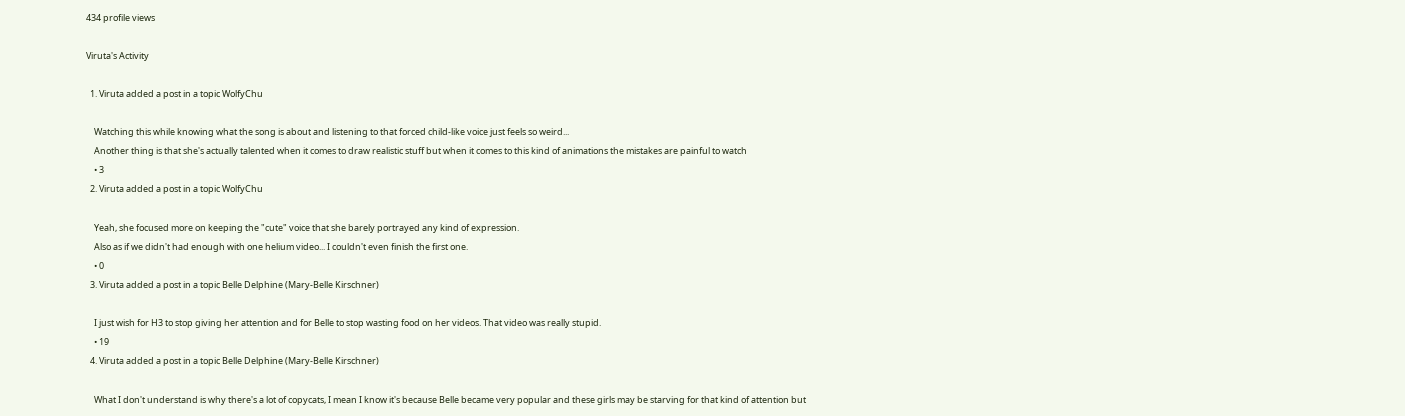434 profile views

Viruta's Activity

  1. Viruta added a post in a topic WolfyChu

    Watching this while knowing what the song is about and listening to that forced child-like voice just feels so weird...
    Another thing is that she's actually talented when it comes to draw realistic stuff but when it comes to this kind of animations the mistakes are painful to watch
    • 3
  2. Viruta added a post in a topic WolfyChu

    Yeah, she focused more on keeping the "cute" voice that she barely portrayed any kind of expression.
    Also as if we didn't had enough with one helium video... I couldn't even finish the first one.
    • 0
  3. Viruta added a post in a topic Belle Delphine (Mary-Belle Kirschner)

    I just wish for H3 to stop giving her attention and for Belle to stop wasting food on her videos. That video was really stupid.
    • 19
  4. Viruta added a post in a topic Belle Delphine (Mary-Belle Kirschner)

    What I don't understand is why there's a lot of copycats, I mean I know it's because Belle became very popular and these girls may be starving for that kind of attention but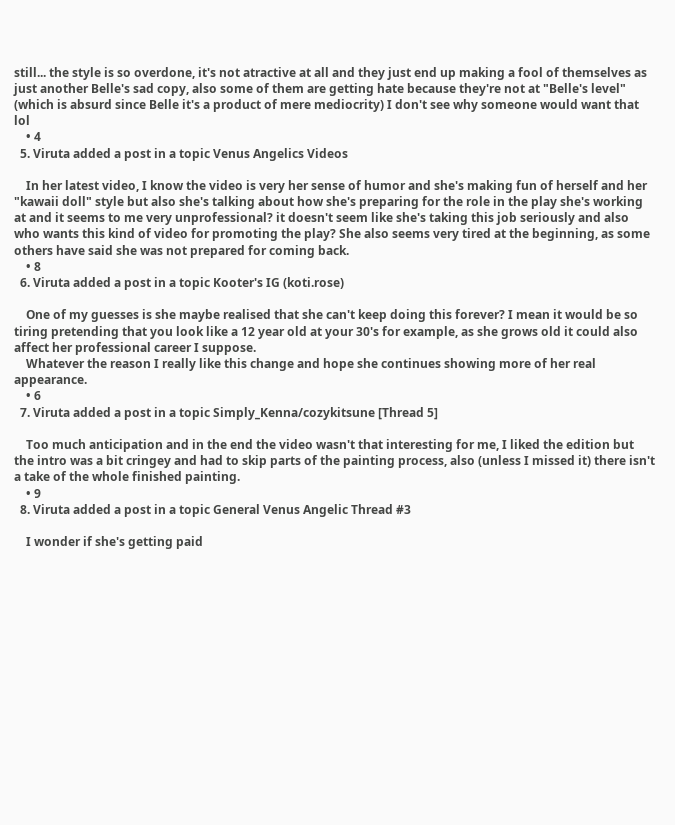still... the style is so overdone, it's not atractive at all and they just end up making a fool of themselves as just another Belle's sad copy, also some of them are getting hate because they're not at "Belle's level" (which is absurd since Belle it's a product of mere mediocrity) I don't see why someone would want that lol
    • 4
  5. Viruta added a post in a topic Venus Angelics Videos

    In her latest video, I know the video is very her sense of humor and she's making fun of herself and her "kawaii doll" style but also she's talking about how she's preparing for the role in the play she's working at and it seems to me very unprofessional? it doesn't seem like she's taking this job seriously and also who wants this kind of video for promoting the play? She also seems very tired at the beginning, as some others have said she was not prepared for coming back.
    • 8
  6. Viruta added a post in a topic Kooter's IG (koti.rose)

    One of my guesses is she maybe realised that she can't keep doing this forever? I mean it would be so tiring pretending that you look like a 12 year old at your 30's for example, as she grows old it could also affect her professional career I suppose.
    Whatever the reason I really like this change and hope she continues showing more of her real appearance.
    • 6
  7. Viruta added a post in a topic Simply_Kenna/cozykitsune [Thread 5]

    Too much anticipation and in the end the video wasn't that interesting for me, I liked the edition but the intro was a bit cringey and had to skip parts of the painting process, also (unless I missed it) there isn't a take of the whole finished painting.
    • 9
  8. Viruta added a post in a topic General Venus Angelic Thread #3

    I wonder if she's getting paid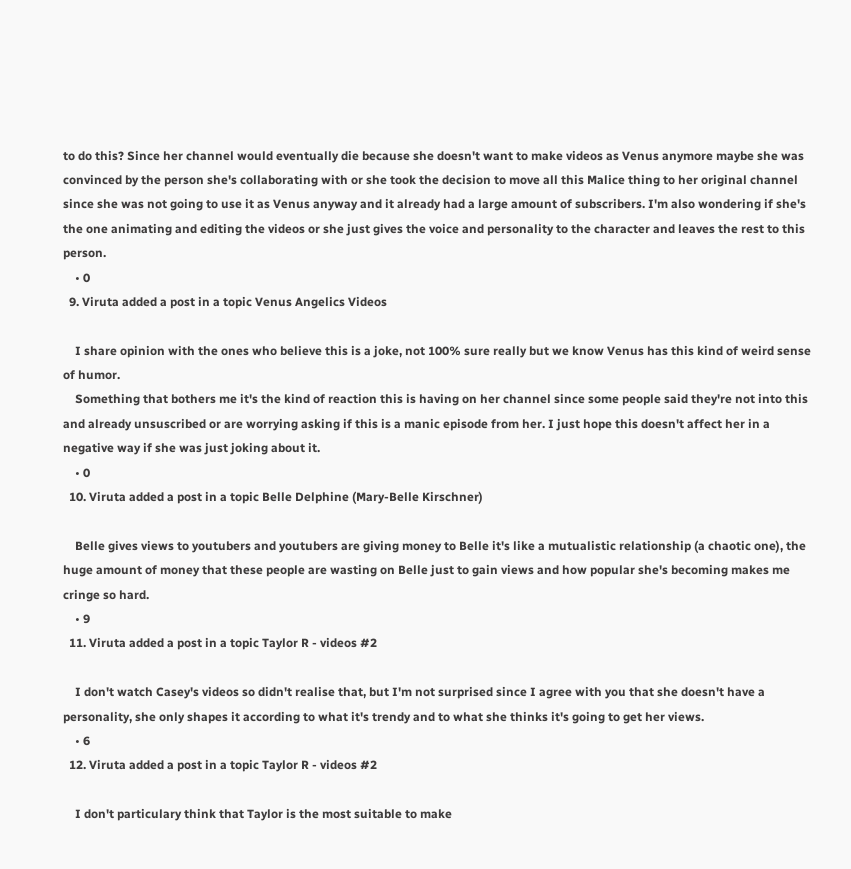to do this? Since her channel would eventually die because she doesn't want to make videos as Venus anymore maybe she was convinced by the person she's collaborating with or she took the decision to move all this Malice thing to her original channel since she was not going to use it as Venus anyway and it already had a large amount of subscribers. I'm also wondering if she's the one animating and editing the videos or she just gives the voice and personality to the character and leaves the rest to this person.
    • 0
  9. Viruta added a post in a topic Venus Angelics Videos

    I share opinion with the ones who believe this is a joke, not 100% sure really but we know Venus has this kind of weird sense of humor.
    Something that bothers me it's the kind of reaction this is having on her channel since some people said they're not into this and already unsuscribed or are worrying asking if this is a manic episode from her. I just hope this doesn't affect her in a negative way if she was just joking about it.
    • 0
  10. Viruta added a post in a topic Belle Delphine (Mary-Belle Kirschner)

    Belle gives views to youtubers and youtubers are giving money to Belle it's like a mutualistic relationship (a chaotic one), the huge amount of money that these people are wasting on Belle just to gain views and how popular she's becoming makes me cringe so hard.
    • 9
  11. Viruta added a post in a topic Taylor R - videos #2

    I don't watch Casey's videos so didn't realise that, but I'm not surprised since I agree with you that she doesn't have a personality, she only shapes it according to what it's trendy and to what she thinks it's going to get her views.
    • 6
  12. Viruta added a post in a topic Taylor R - videos #2

    I don't particulary think that Taylor is the most suitable to make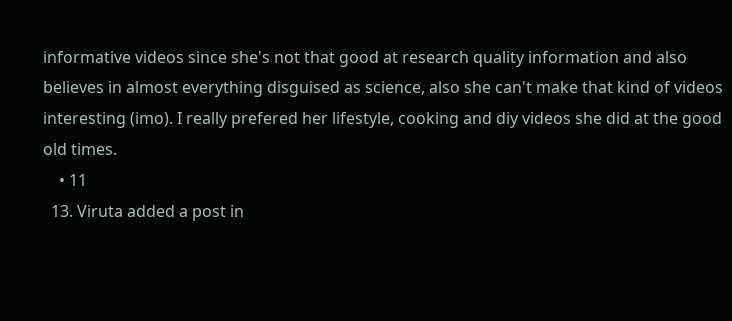informative videos since she's not that good at research quality information and also believes in almost everything disguised as science, also she can't make that kind of videos interesting (imo). I really prefered her lifestyle, cooking and diy videos she did at the good old times.
    • 11
  13. Viruta added a post in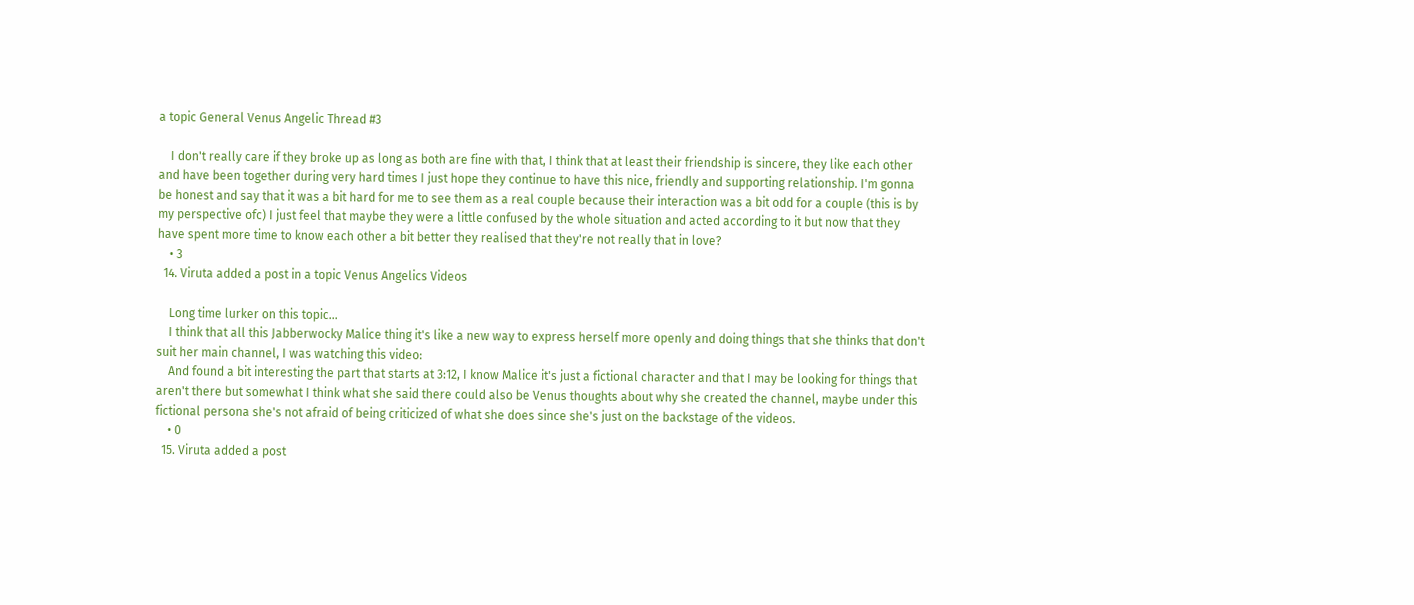a topic General Venus Angelic Thread #3

    I don't really care if they broke up as long as both are fine with that, I think that at least their friendship is sincere, they like each other and have been together during very hard times I just hope they continue to have this nice, friendly and supporting relationship. I'm gonna be honest and say that it was a bit hard for me to see them as a real couple because their interaction was a bit odd for a couple (this is by my perspective ofc) I just feel that maybe they were a little confused by the whole situation and acted according to it but now that they have spent more time to know each other a bit better they realised that they're not really that in love?
    • 3
  14. Viruta added a post in a topic Venus Angelics Videos

    Long time lurker on this topic...
    I think that all this Jabberwocky Malice thing it's like a new way to express herself more openly and doing things that she thinks that don't suit her main channel, I was watching this video:
    And found a bit interesting the part that starts at 3:12, I know Malice it's just a fictional character and that I may be looking for things that aren't there but somewhat I think what she said there could also be Venus thoughts about why she created the channel, maybe under this fictional persona she's not afraid of being criticized of what she does since she's just on the backstage of the videos.
    • 0
  15. Viruta added a post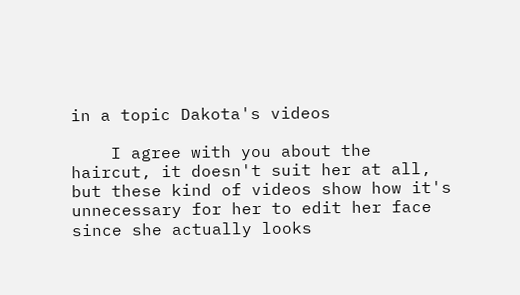in a topic Dakota's videos

    I agree with you about the haircut, it doesn't suit her at all, but these kind of videos show how it's unnecessary for her to edit her face since she actually looks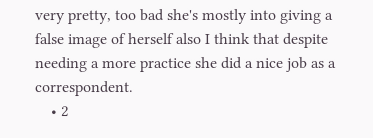very pretty, too bad she's mostly into giving a false image of herself also I think that despite needing a more practice she did a nice job as a correspondent.
    • 2